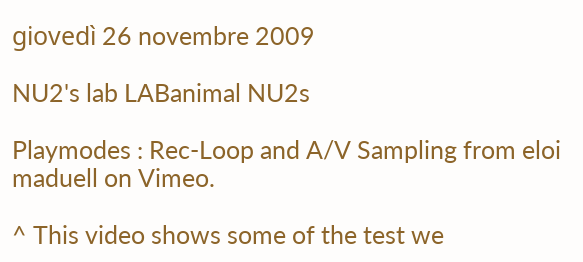giovedì 26 novembre 2009

NU2's lab LABanimal NU2s

Playmodes : Rec-Loop and A/V Sampling from eloi maduell on Vimeo.

^ This video shows some of the test we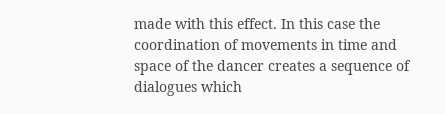made with this effect. In this case the coordination of movements in time and space of the dancer creates a sequence of dialogues which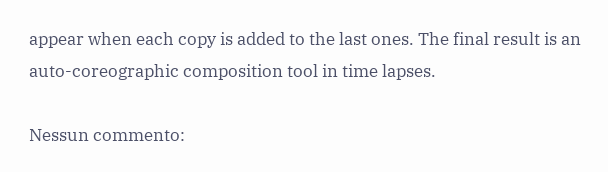appear when each copy is added to the last ones. The final result is an auto-coreographic composition tool in time lapses.

Nessun commento: